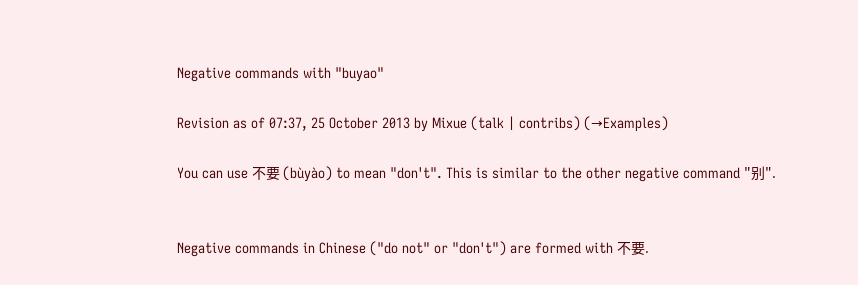Negative commands with "buyao"

Revision as of 07:37, 25 October 2013 by Mixue (talk | contribs) (→Examples)

You can use 不要 (bùyào) to mean "don't". This is similar to the other negative command "别".


Negative commands in Chinese ("do not" or "don't") are formed with 不要.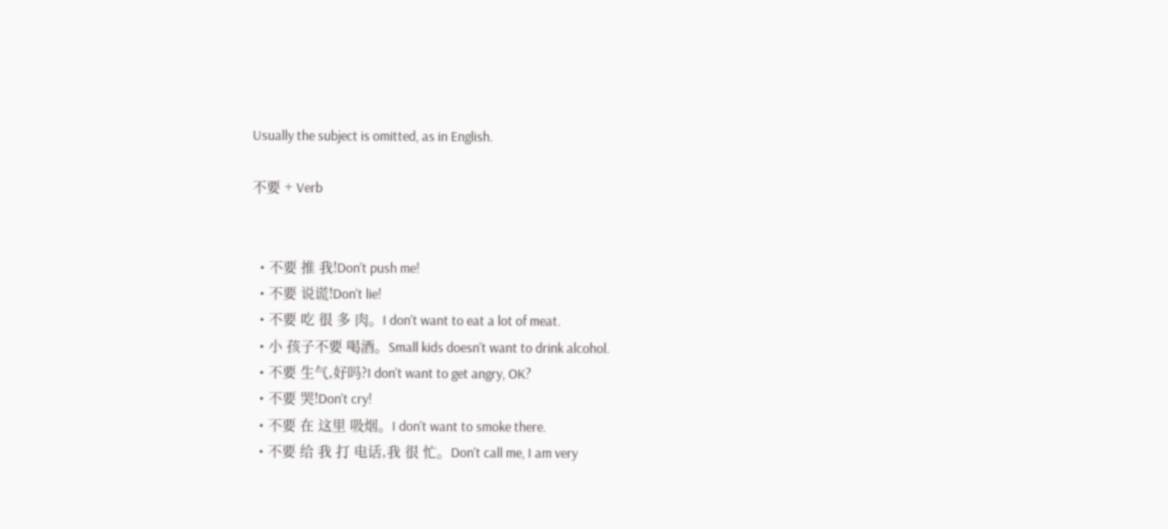Usually the subject is omitted, as in English.

不要 + Verb


  • 不要 推 我!Don't push me!
  • 不要 说谎!Don't lie!
  • 不要 吃 很 多 肉。I don't want to eat a lot of meat.
  • 小 孩子不要 喝酒。Small kids doesn't want to drink alcohol.
  • 不要 生气,好吗?I don't want to get angry, OK?
  • 不要 哭!Don't cry!
  • 不要 在 这里 吸烟。I don't want to smoke there.
  • 不要 给 我 打 电话,我 很 忙。Don't call me, I am very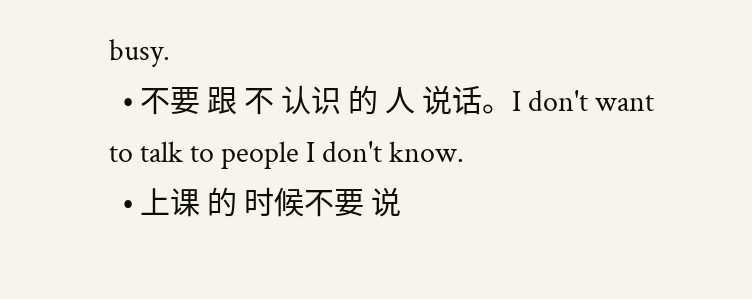busy.
  • 不要 跟 不 认识 的 人 说话。I don't want to talk to people I don't know.
  • 上课 的 时候不要 说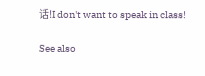话!I don't want to speak in class!

See also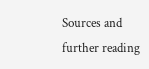Sources and further reading